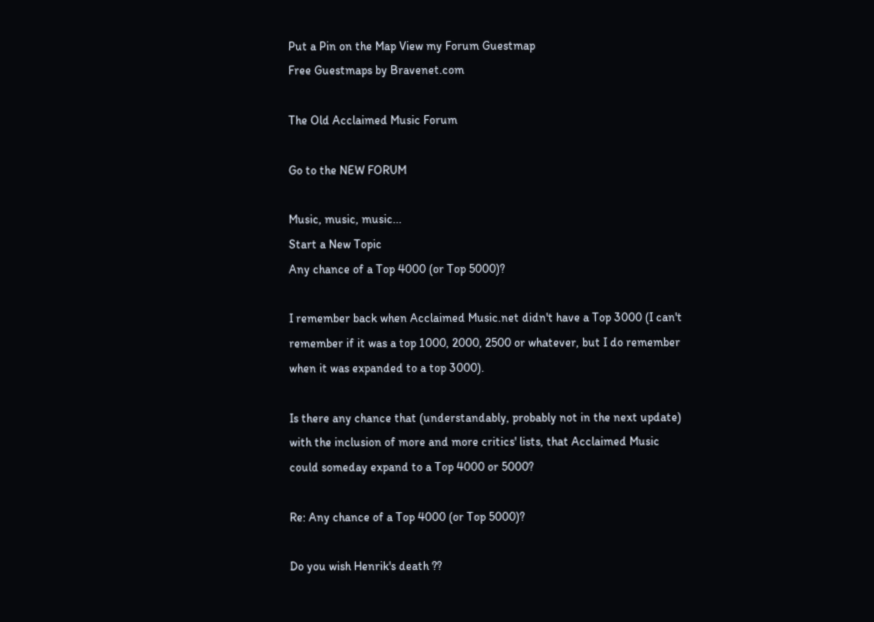Put a Pin on the Map View my Forum Guestmap
Free Guestmaps by Bravenet.com

The Old Acclaimed Music Forum

Go to the NEW FORUM

Music, music, music...
Start a New Topic
Any chance of a Top 4000 (or Top 5000)?

I remember back when Acclaimed Music.net didn't have a Top 3000 (I can't remember if it was a top 1000, 2000, 2500 or whatever, but I do remember when it was expanded to a top 3000).

Is there any chance that (understandably, probably not in the next update) with the inclusion of more and more critics' lists, that Acclaimed Music could someday expand to a Top 4000 or 5000?

Re: Any chance of a Top 4000 (or Top 5000)?

Do you wish Henrik's death ??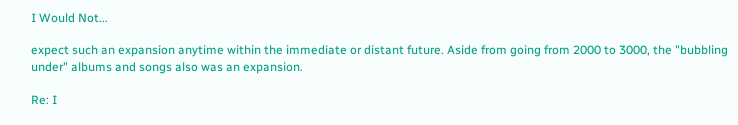I Would Not...

expect such an expansion anytime within the immediate or distant future. Aside from going from 2000 to 3000, the "bubbling under" albums and songs also was an expansion.

Re: I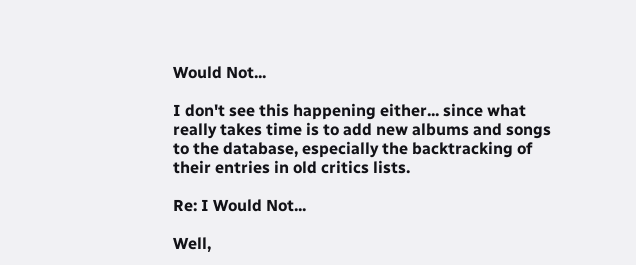Would Not...

I don't see this happening either... since what really takes time is to add new albums and songs to the database, especially the backtracking of their entries in old critics lists.

Re: I Would Not...

Well,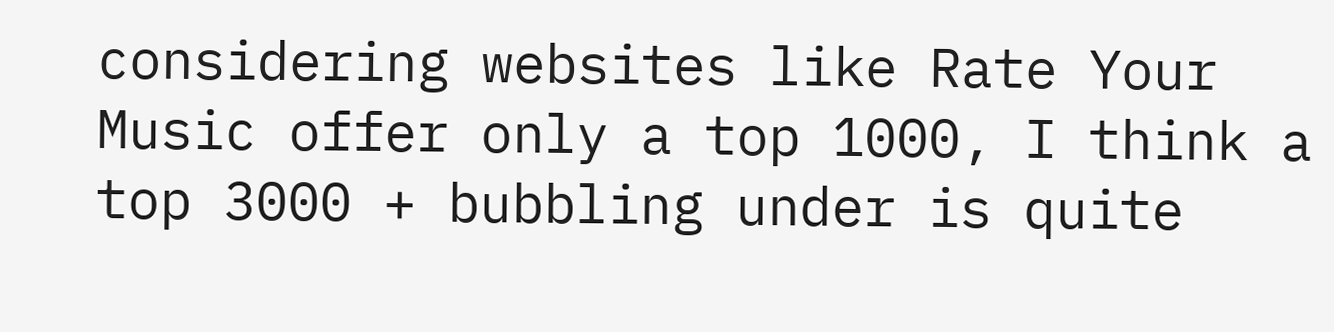considering websites like Rate Your Music offer only a top 1000, I think a top 3000 + bubbling under is quite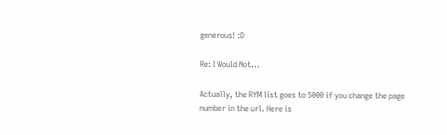generous! :D

Re: I Would Not...

Actually, the RYM list goes to 5000 if you change the page number in the url. Here is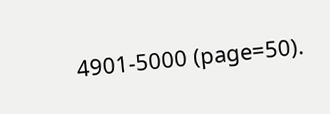4901-5000 (page=50).